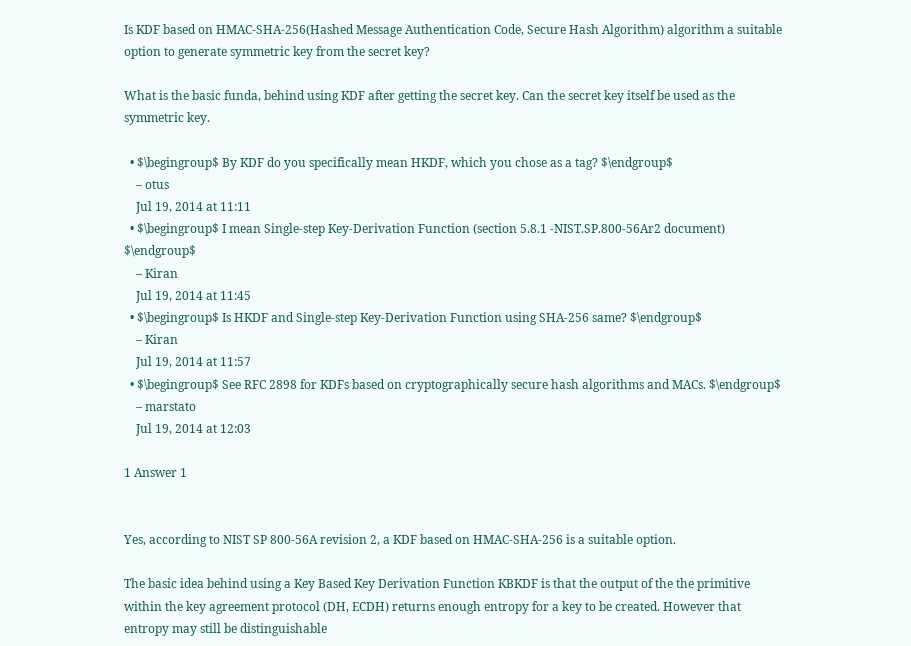Is KDF based on HMAC-SHA-256(Hashed Message Authentication Code, Secure Hash Algorithm) algorithm a suitable option to generate symmetric key from the secret key?

What is the basic funda, behind using KDF after getting the secret key. Can the secret key itself be used as the symmetric key.

  • $\begingroup$ By KDF do you specifically mean HKDF, which you chose as a tag? $\endgroup$
    – otus
    Jul 19, 2014 at 11:11
  • $\begingroup$ I mean Single-step Key-Derivation Function (section 5.8.1 -NIST.SP.800-56Ar2 document) $\endgroup$
    – Kiran
    Jul 19, 2014 at 11:45
  • $\begingroup$ Is HKDF and Single-step Key-Derivation Function using SHA-256 same? $\endgroup$
    – Kiran
    Jul 19, 2014 at 11:57
  • $\begingroup$ See RFC 2898 for KDFs based on cryptographically secure hash algorithms and MACs. $\endgroup$
    – marstato
    Jul 19, 2014 at 12:03

1 Answer 1


Yes, according to NIST SP 800-56A revision 2, a KDF based on HMAC-SHA-256 is a suitable option.

The basic idea behind using a Key Based Key Derivation Function KBKDF is that the output of the the primitive within the key agreement protocol (DH, ECDH) returns enough entropy for a key to be created. However that entropy may still be distinguishable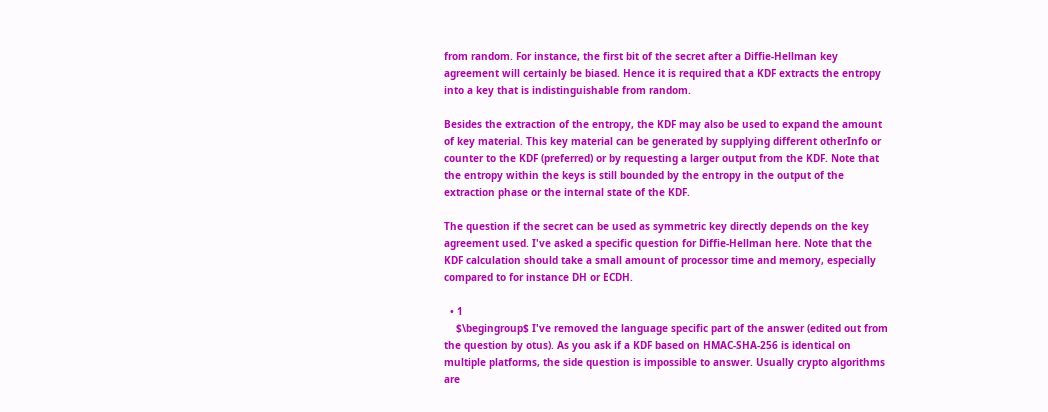from random. For instance, the first bit of the secret after a Diffie-Hellman key agreement will certainly be biased. Hence it is required that a KDF extracts the entropy into a key that is indistinguishable from random.

Besides the extraction of the entropy, the KDF may also be used to expand the amount of key material. This key material can be generated by supplying different otherInfo or counter to the KDF (preferred) or by requesting a larger output from the KDF. Note that the entropy within the keys is still bounded by the entropy in the output of the extraction phase or the internal state of the KDF.

The question if the secret can be used as symmetric key directly depends on the key agreement used. I've asked a specific question for Diffie-Hellman here. Note that the KDF calculation should take a small amount of processor time and memory, especially compared to for instance DH or ECDH.

  • 1
    $\begingroup$ I've removed the language specific part of the answer (edited out from the question by otus). As you ask if a KDF based on HMAC-SHA-256 is identical on multiple platforms, the side question is impossible to answer. Usually crypto algorithms are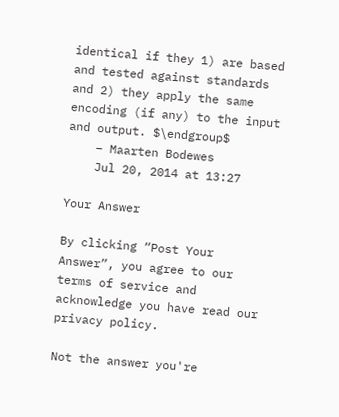identical if they 1) are based and tested against standards and 2) they apply the same encoding (if any) to the input and output. $\endgroup$
    – Maarten Bodewes
    Jul 20, 2014 at 13:27

Your Answer

By clicking “Post Your Answer”, you agree to our terms of service and acknowledge you have read our privacy policy.

Not the answer you're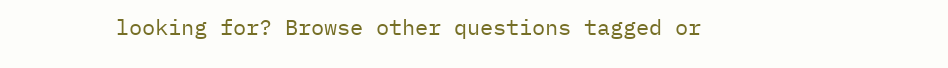looking for? Browse other questions tagged or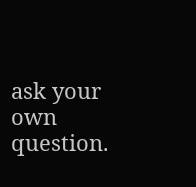ask your own question.